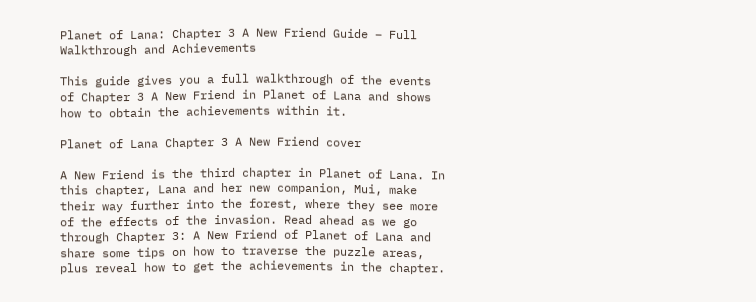Planet of Lana: Chapter 3 A New Friend Guide – Full Walkthrough and Achievements

This guide gives you a full walkthrough of the events of Chapter 3 A New Friend in Planet of Lana and shows how to obtain the achievements within it.

Planet of Lana Chapter 3 A New Friend cover

A New Friend is the third chapter in Planet of Lana. In this chapter, Lana and her new companion, Mui, make their way further into the forest, where they see more of the effects of the invasion. Read ahead as we go through Chapter 3: A New Friend of Planet of Lana and share some tips on how to traverse the puzzle areas, plus reveal how to get the achievements in the chapter.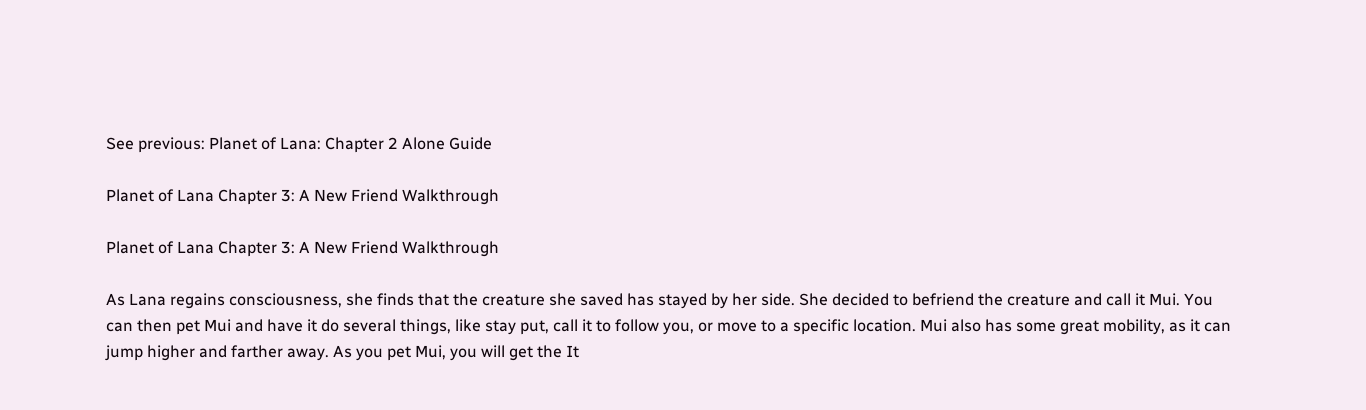See previous: Planet of Lana: Chapter 2 Alone Guide

Planet of Lana Chapter 3: A New Friend Walkthrough

Planet of Lana Chapter 3: A New Friend Walkthrough

As Lana regains consciousness, she finds that the creature she saved has stayed by her side. She decided to befriend the creature and call it Mui. You can then pet Mui and have it do several things, like stay put, call it to follow you, or move to a specific location. Mui also has some great mobility, as it can jump higher and farther away. As you pet Mui, you will get the It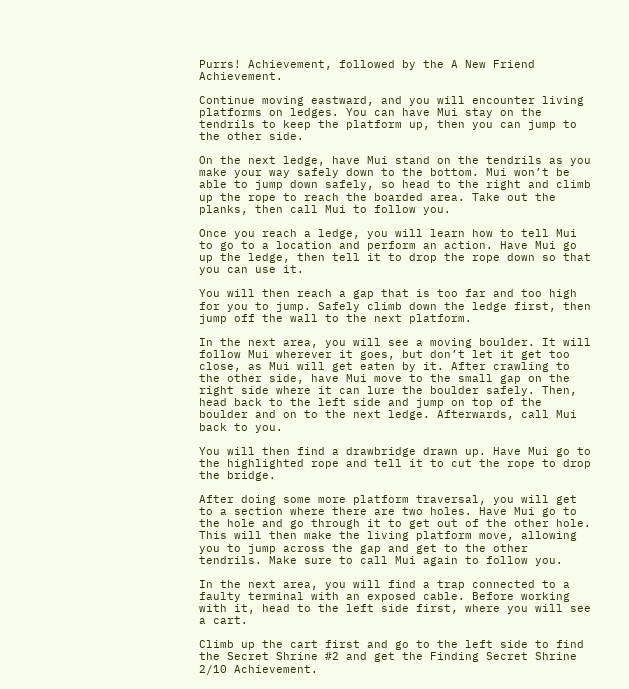Purrs! Achievement, followed by the A New Friend Achievement.

Continue moving eastward, and you will encounter living platforms on ledges. You can have Mui stay on the tendrils to keep the platform up, then you can jump to the other side.

On the next ledge, have Mui stand on the tendrils as you make your way safely down to the bottom. Mui won’t be able to jump down safely, so head to the right and climb up the rope to reach the boarded area. Take out the planks, then call Mui to follow you.

Once you reach a ledge, you will learn how to tell Mui to go to a location and perform an action. Have Mui go up the ledge, then tell it to drop the rope down so that you can use it.

You will then reach a gap that is too far and too high for you to jump. Safely climb down the ledge first, then jump off the wall to the next platform.

In the next area, you will see a moving boulder. It will follow Mui wherever it goes, but don’t let it get too close, as Mui will get eaten by it. After crawling to the other side, have Mui move to the small gap on the right side where it can lure the boulder safely. Then, head back to the left side and jump on top of the boulder and on to the next ledge. Afterwards, call Mui back to you.

You will then find a drawbridge drawn up. Have Mui go to the highlighted rope and tell it to cut the rope to drop the bridge.

After doing some more platform traversal, you will get to a section where there are two holes. Have Mui go to the hole and go through it to get out of the other hole. This will then make the living platform move, allowing you to jump across the gap and get to the other tendrils. Make sure to call Mui again to follow you.

In the next area, you will find a trap connected to a faulty terminal with an exposed cable. Before working with it, head to the left side first, where you will see a cart.

Climb up the cart first and go to the left side to find the Secret Shrine #2 and get the Finding Secret Shrine 2/10 Achievement.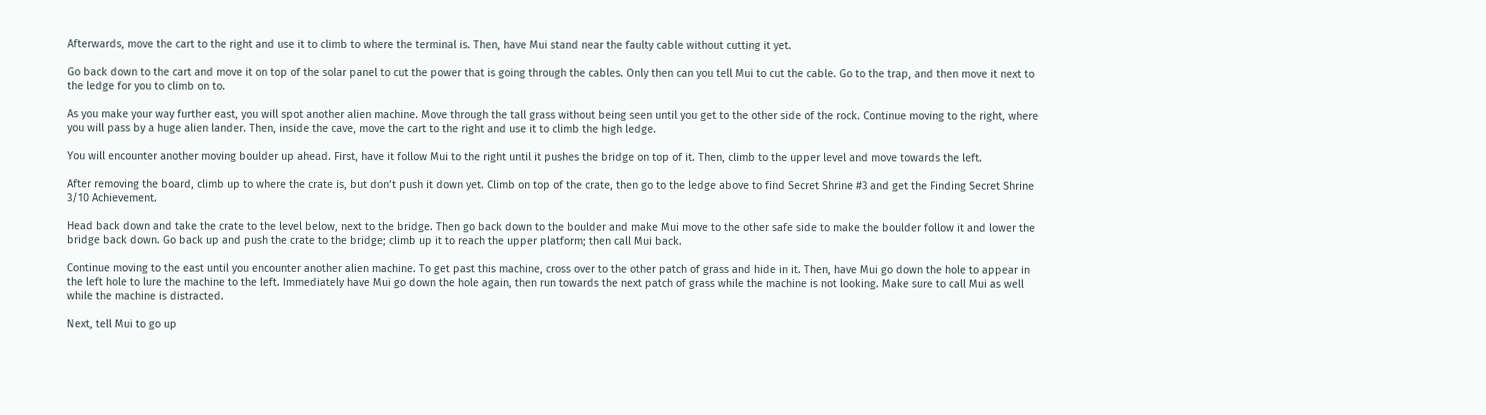Afterwards, move the cart to the right and use it to climb to where the terminal is. Then, have Mui stand near the faulty cable without cutting it yet.

Go back down to the cart and move it on top of the solar panel to cut the power that is going through the cables. Only then can you tell Mui to cut the cable. Go to the trap, and then move it next to the ledge for you to climb on to.

As you make your way further east, you will spot another alien machine. Move through the tall grass without being seen until you get to the other side of the rock. Continue moving to the right, where you will pass by a huge alien lander. Then, inside the cave, move the cart to the right and use it to climb the high ledge.

You will encounter another moving boulder up ahead. First, have it follow Mui to the right until it pushes the bridge on top of it. Then, climb to the upper level and move towards the left.

After removing the board, climb up to where the crate is, but don’t push it down yet. Climb on top of the crate, then go to the ledge above to find Secret Shrine #3 and get the Finding Secret Shrine 3/10 Achievement.

Head back down and take the crate to the level below, next to the bridge. Then go back down to the boulder and make Mui move to the other safe side to make the boulder follow it and lower the bridge back down. Go back up and push the crate to the bridge; climb up it to reach the upper platform; then call Mui back.

Continue moving to the east until you encounter another alien machine. To get past this machine, cross over to the other patch of grass and hide in it. Then, have Mui go down the hole to appear in the left hole to lure the machine to the left. Immediately have Mui go down the hole again, then run towards the next patch of grass while the machine is not looking. Make sure to call Mui as well while the machine is distracted.

Next, tell Mui to go up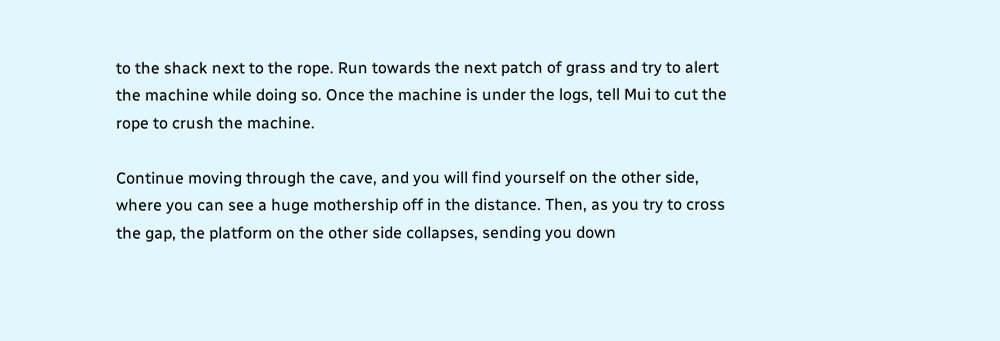to the shack next to the rope. Run towards the next patch of grass and try to alert the machine while doing so. Once the machine is under the logs, tell Mui to cut the rope to crush the machine.

Continue moving through the cave, and you will find yourself on the other side, where you can see a huge mothership off in the distance. Then, as you try to cross the gap, the platform on the other side collapses, sending you down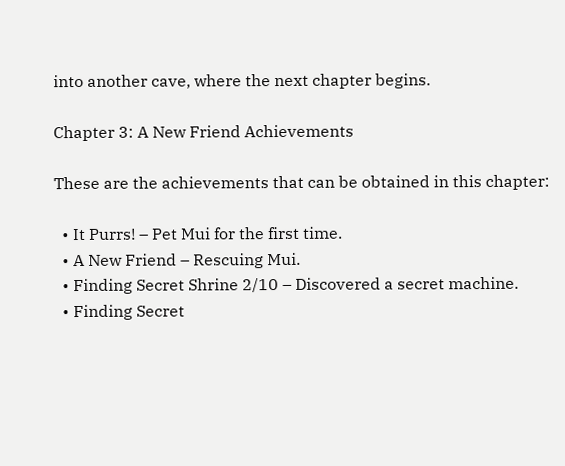into another cave, where the next chapter begins.

Chapter 3: A New Friend Achievements

These are the achievements that can be obtained in this chapter:

  • It Purrs! – Pet Mui for the first time.
  • A New Friend – Rescuing Mui.
  • Finding Secret Shrine 2/10 – Discovered a secret machine.
  • Finding Secret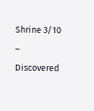Shrine 3/10 – Discovered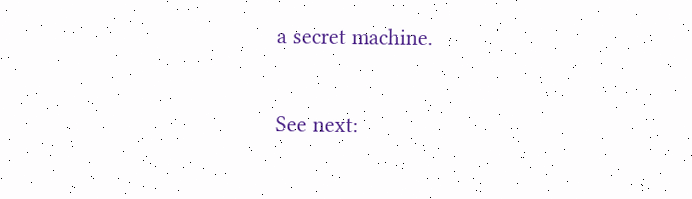a secret machine.

See next: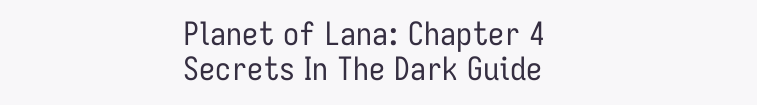Planet of Lana: Chapter 4 Secrets In The Dark Guide